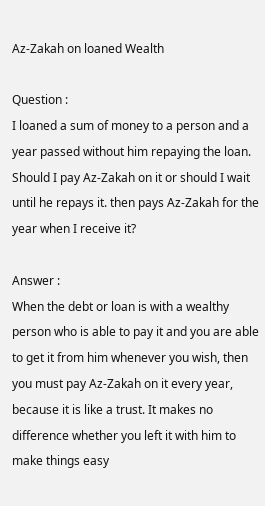Az-Zakah on loaned Wealth

Question :
I loaned a sum of money to a person and a year passed without him repaying the loan. Should I pay Az-Zakah on it or should I wait until he repays it. then pays Az-Zakah for the year when I receive it?

Answer :
When the debt or loan is with a wealthy person who is able to pay it and you are able to get it from him whenever you wish, then you must pay Az-Zakah on it every year, because it is like a trust. It makes no difference whether you left it with him to make things easy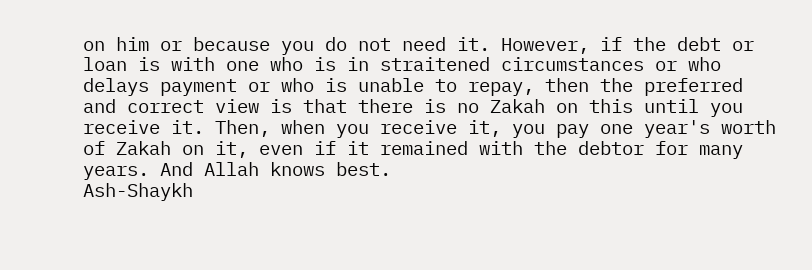on him or because you do not need it. However, if the debt or loan is with one who is in straitened circumstances or who delays payment or who is unable to repay, then the preferred and correct view is that there is no Zakah on this until you receive it. Then, when you receive it, you pay one year's worth of Zakah on it, even if it remained with the debtor for many years. And Allah knows best.
Ash-Shaykh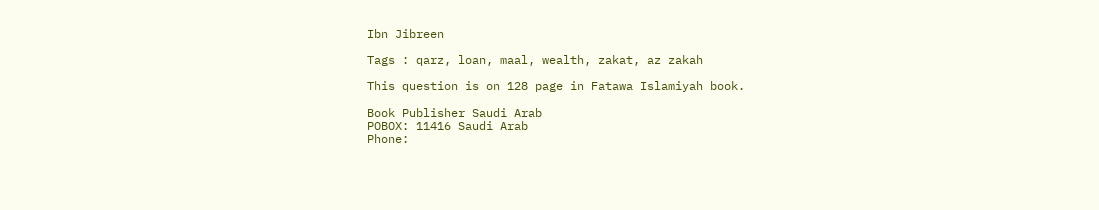Ibn Jibreen

Tags : qarz, loan, maal, wealth, zakat, az zakah

This question is on 128 page in Fatawa Islamiyah book.

Book Publisher Saudi Arab
POBOX: 11416 Saudi Arab
Phone: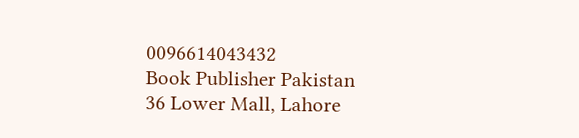0096614043432
Book Publisher Pakistan
36 Lower Mall, Lahore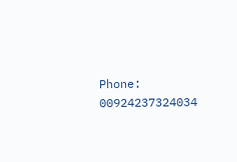Phone: 00924237324034